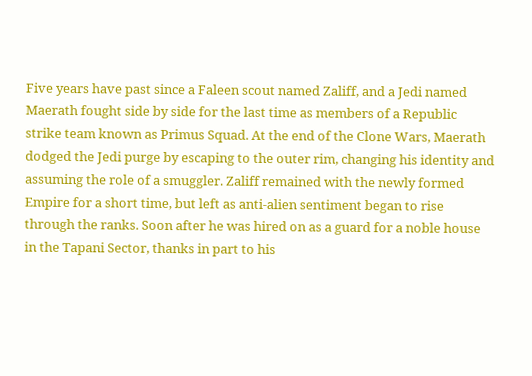Five years have past since a Faleen scout named Zaliff, and a Jedi named Maerath fought side by side for the last time as members of a Republic strike team known as Primus Squad. At the end of the Clone Wars, Maerath dodged the Jedi purge by escaping to the outer rim, changing his identity and assuming the role of a smuggler. Zaliff remained with the newly formed Empire for a short time, but left as anti-alien sentiment began to rise through the ranks. Soon after he was hired on as a guard for a noble house in the Tapani Sector, thanks in part to his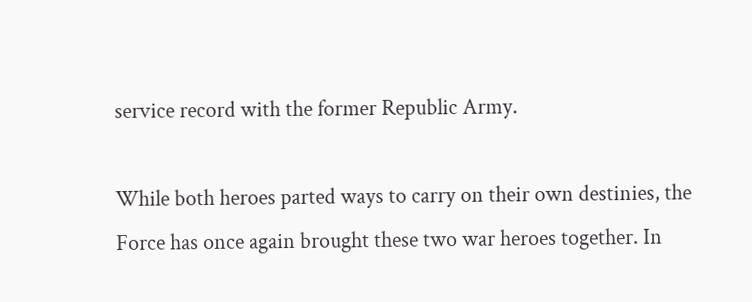service record with the former Republic Army.

While both heroes parted ways to carry on their own destinies, the Force has once again brought these two war heroes together. In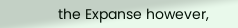the Expanse however,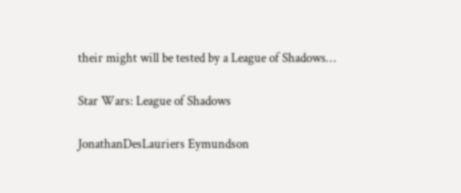their might will be tested by a League of Shadows…

Star Wars: League of Shadows

JonathanDesLauriers Eymundson